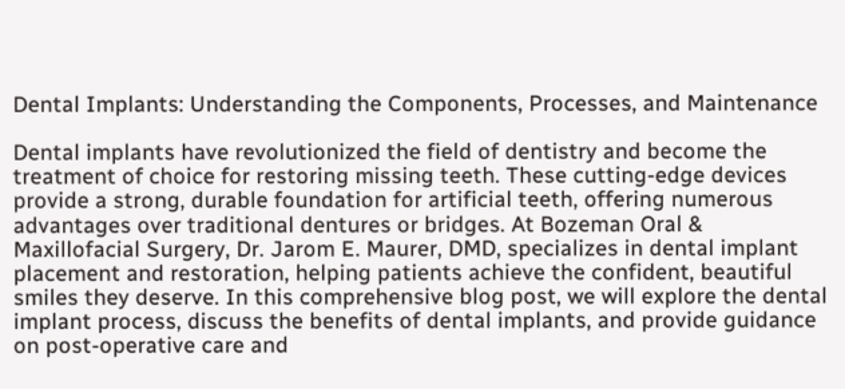Dental Implants: Understanding the Components, Processes, and Maintenance

Dental implants have revolutionized the field of dentistry and become the treatment of choice for restoring missing teeth. These cutting-edge devices provide a strong, durable foundation for artificial teeth, offering numerous advantages over traditional dentures or bridges. At Bozeman Oral & Maxillofacial Surgery, Dr. Jarom E. Maurer, DMD, specializes in dental implant placement and restoration, helping patients achieve the confident, beautiful smiles they deserve. In this comprehensive blog post, we will explore the dental implant process, discuss the benefits of dental implants, and provide guidance on post-operative care and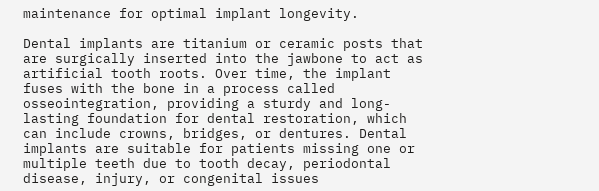maintenance for optimal implant longevity.

Dental implants are titanium or ceramic posts that are surgically inserted into the jawbone to act as artificial tooth roots. Over time, the implant fuses with the bone in a process called osseointegration, providing a sturdy and long-lasting foundation for dental restoration, which can include crowns, bridges, or dentures. Dental implants are suitable for patients missing one or multiple teeth due to tooth decay, periodontal disease, injury, or congenital issues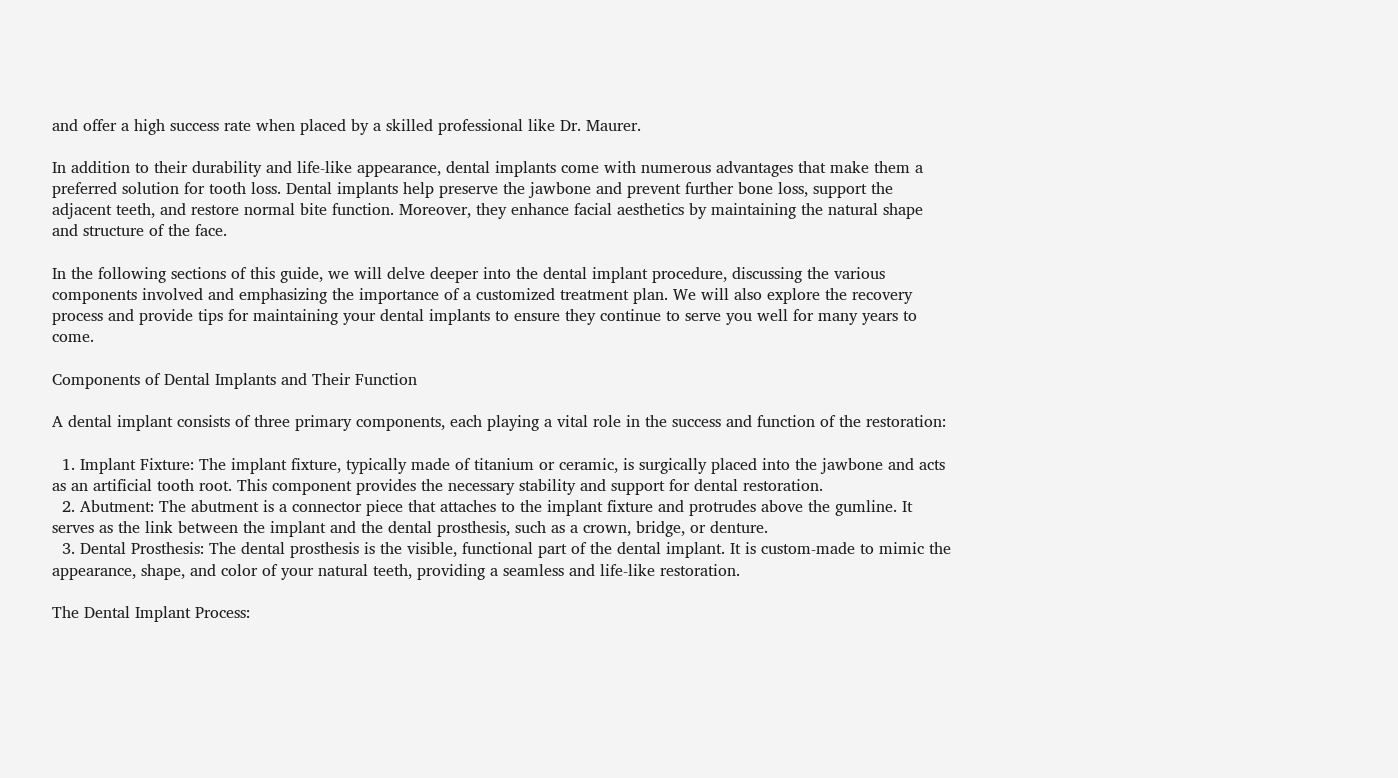and offer a high success rate when placed by a skilled professional like Dr. Maurer.

In addition to their durability and life-like appearance, dental implants come with numerous advantages that make them a preferred solution for tooth loss. Dental implants help preserve the jawbone and prevent further bone loss, support the adjacent teeth, and restore normal bite function. Moreover, they enhance facial aesthetics by maintaining the natural shape and structure of the face.

In the following sections of this guide, we will delve deeper into the dental implant procedure, discussing the various components involved and emphasizing the importance of a customized treatment plan. We will also explore the recovery process and provide tips for maintaining your dental implants to ensure they continue to serve you well for many years to come.

Components of Dental Implants and Their Function

A dental implant consists of three primary components, each playing a vital role in the success and function of the restoration:

  1. Implant Fixture: The implant fixture, typically made of titanium or ceramic, is surgically placed into the jawbone and acts as an artificial tooth root. This component provides the necessary stability and support for dental restoration.
  2. Abutment: The abutment is a connector piece that attaches to the implant fixture and protrudes above the gumline. It serves as the link between the implant and the dental prosthesis, such as a crown, bridge, or denture.
  3. Dental Prosthesis: The dental prosthesis is the visible, functional part of the dental implant. It is custom-made to mimic the appearance, shape, and color of your natural teeth, providing a seamless and life-like restoration.

The Dental Implant Process: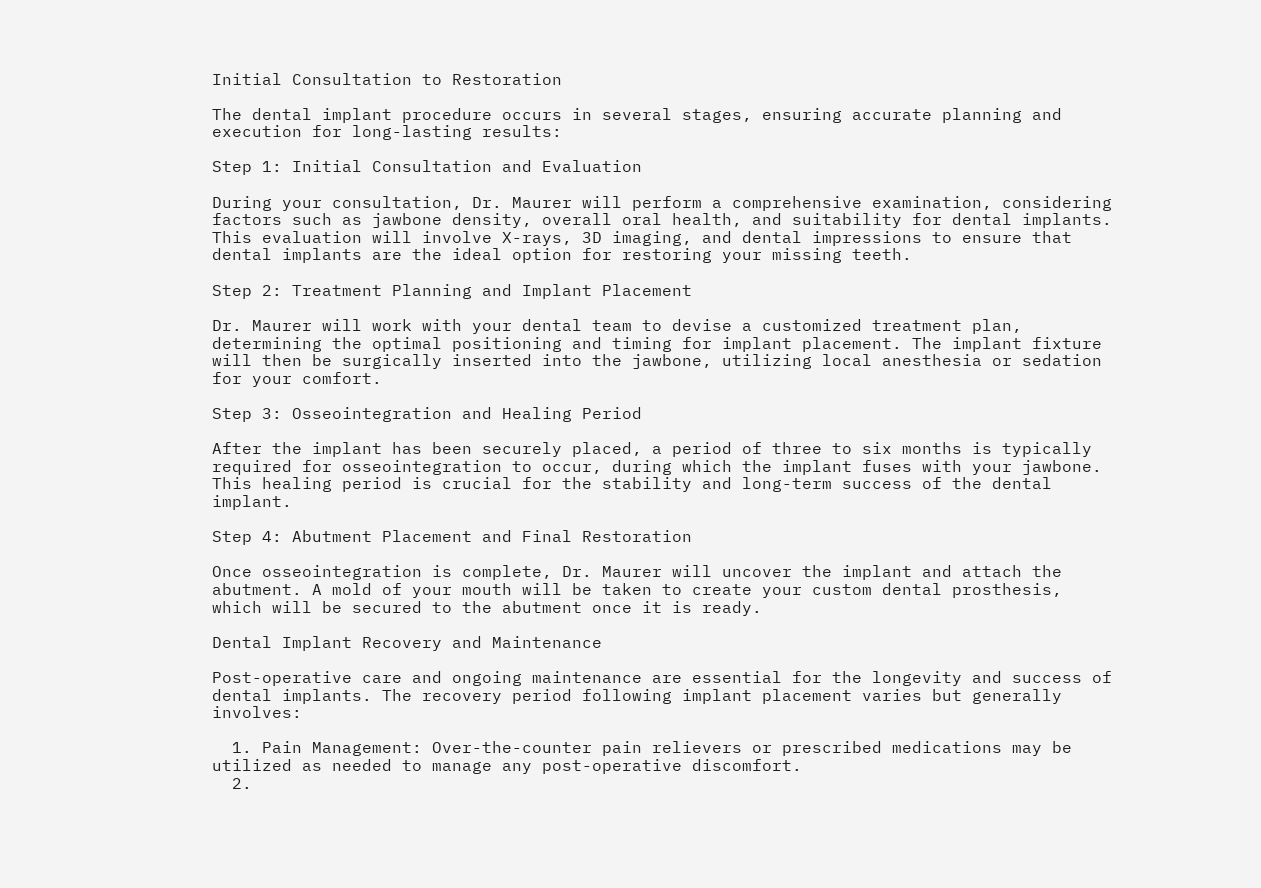Initial Consultation to Restoration

The dental implant procedure occurs in several stages, ensuring accurate planning and execution for long-lasting results:

Step 1: Initial Consultation and Evaluation

During your consultation, Dr. Maurer will perform a comprehensive examination, considering factors such as jawbone density, overall oral health, and suitability for dental implants. This evaluation will involve X-rays, 3D imaging, and dental impressions to ensure that dental implants are the ideal option for restoring your missing teeth.

Step 2: Treatment Planning and Implant Placement

Dr. Maurer will work with your dental team to devise a customized treatment plan, determining the optimal positioning and timing for implant placement. The implant fixture will then be surgically inserted into the jawbone, utilizing local anesthesia or sedation for your comfort.

Step 3: Osseointegration and Healing Period

After the implant has been securely placed, a period of three to six months is typically required for osseointegration to occur, during which the implant fuses with your jawbone. This healing period is crucial for the stability and long-term success of the dental implant.

Step 4: Abutment Placement and Final Restoration

Once osseointegration is complete, Dr. Maurer will uncover the implant and attach the abutment. A mold of your mouth will be taken to create your custom dental prosthesis, which will be secured to the abutment once it is ready.

Dental Implant Recovery and Maintenance

Post-operative care and ongoing maintenance are essential for the longevity and success of dental implants. The recovery period following implant placement varies but generally involves:

  1. Pain Management: Over-the-counter pain relievers or prescribed medications may be utilized as needed to manage any post-operative discomfort.
  2.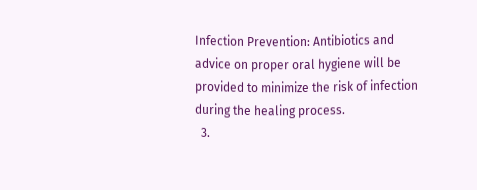Infection Prevention: Antibiotics and advice on proper oral hygiene will be provided to minimize the risk of infection during the healing process.
  3.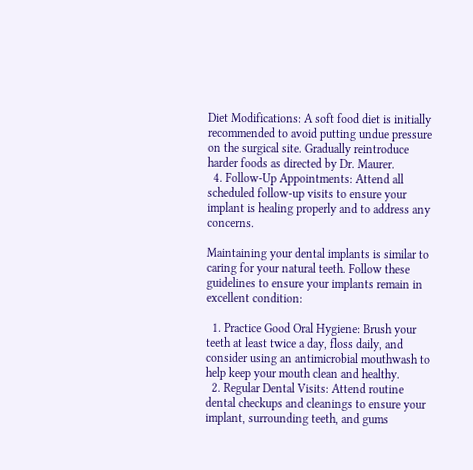Diet Modifications: A soft food diet is initially recommended to avoid putting undue pressure on the surgical site. Gradually reintroduce harder foods as directed by Dr. Maurer.
  4. Follow-Up Appointments: Attend all scheduled follow-up visits to ensure your implant is healing properly and to address any concerns.

Maintaining your dental implants is similar to caring for your natural teeth. Follow these guidelines to ensure your implants remain in excellent condition:

  1. Practice Good Oral Hygiene: Brush your teeth at least twice a day, floss daily, and consider using an antimicrobial mouthwash to help keep your mouth clean and healthy.
  2. Regular Dental Visits: Attend routine dental checkups and cleanings to ensure your implant, surrounding teeth, and gums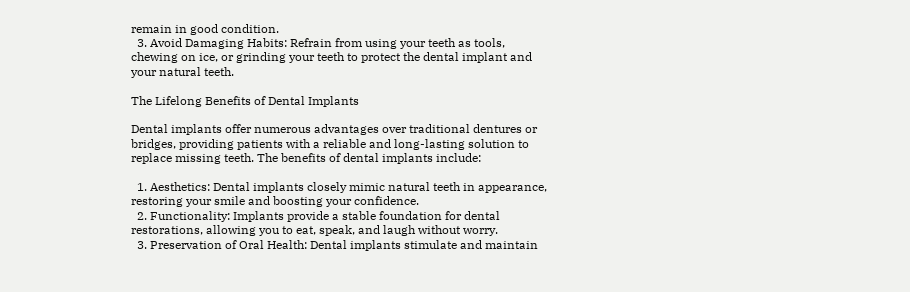remain in good condition.
  3. Avoid Damaging Habits: Refrain from using your teeth as tools, chewing on ice, or grinding your teeth to protect the dental implant and your natural teeth.

The Lifelong Benefits of Dental Implants

Dental implants offer numerous advantages over traditional dentures or bridges, providing patients with a reliable and long-lasting solution to replace missing teeth. The benefits of dental implants include:

  1. Aesthetics: Dental implants closely mimic natural teeth in appearance, restoring your smile and boosting your confidence.
  2. Functionality: Implants provide a stable foundation for dental restorations, allowing you to eat, speak, and laugh without worry.
  3. Preservation of Oral Health: Dental implants stimulate and maintain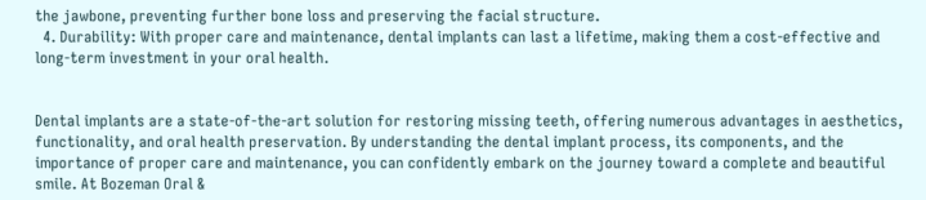the jawbone, preventing further bone loss and preserving the facial structure.
  4. Durability: With proper care and maintenance, dental implants can last a lifetime, making them a cost-effective and long-term investment in your oral health.


Dental implants are a state-of-the-art solution for restoring missing teeth, offering numerous advantages in aesthetics, functionality, and oral health preservation. By understanding the dental implant process, its components, and the importance of proper care and maintenance, you can confidently embark on the journey toward a complete and beautiful smile. At Bozeman Oral &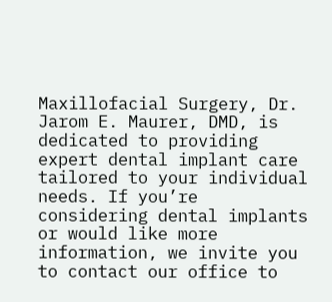Maxillofacial Surgery, Dr. Jarom E. Maurer, DMD, is dedicated to providing expert dental implant care tailored to your individual needs. If you’re considering dental implants or would like more information, we invite you to contact our office to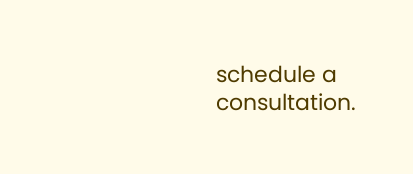schedule a consultation.